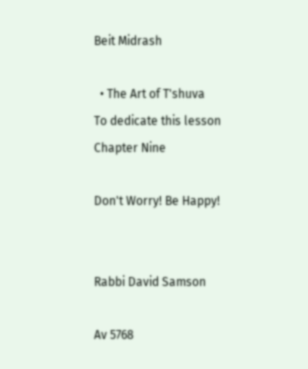Beit Midrash

  • The Art of T'shuva
To dedicate this lesson
Chapter Nine

Don't Worry! Be Happy!


Rabbi David Samson

Av 5768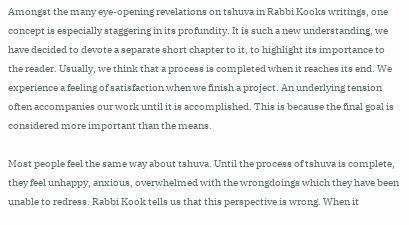Amongst the many eye-opening revelations on tshuva in Rabbi Kooks writings, one concept is especially staggering in its profundity. It is such a new understanding, we have decided to devote a separate short chapter to it, to highlight its importance to the reader. Usually, we think that a process is completed when it reaches its end. We experience a feeling of satisfaction when we finish a project. An underlying tension often accompanies our work until it is accomplished. This is because the final goal is considered more important than the means.

Most people feel the same way about tshuva. Until the process of tshuva is complete, they feel unhappy, anxious, overwhelmed with the wrongdoings which they have been unable to redress. Rabbi Kook tells us that this perspective is wrong. When it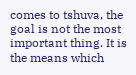comes to tshuva, the goal is not the most important thing. It is the means which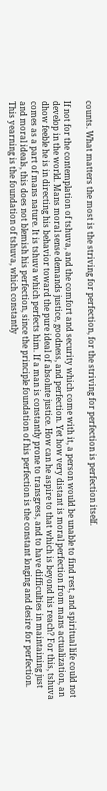counts. What matters the most is the striving for perfection, for the striving for perfection is perfection itself.

If not for the contemplation of tshuva, and the comfort and security which come with it, a person would be unable to find rest, and spiritual life could not develop in the world. Mans moral sense demands justice, goodness, and perfection. Yet how very distant is moral perfection from mans actualization, an dhow feeble he is in directing his behavior toward the pure ideal of absolute justice. How can he aspire to that which is beyond his reach? For this, tshuva comes as a part of mans nature. It is tshuva which perfects him. If a man is constantly prone to transgress, and to have difficulties in maintaining just and moral ideals, this does not blemish his perfection, since the principle foundation of his perfection is the constant longing and desire for perfection. This yearning is the foundation of tshuva, which constantly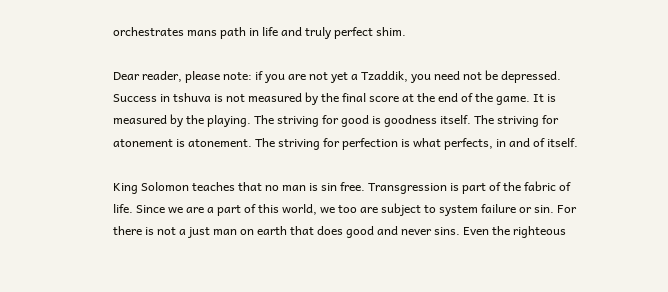orchestrates mans path in life and truly perfect shim.

Dear reader, please note: if you are not yet a Tzaddik, you need not be depressed. Success in tshuva is not measured by the final score at the end of the game. It is measured by the playing. The striving for good is goodness itself. The striving for atonement is atonement. The striving for perfection is what perfects, in and of itself.

King Solomon teaches that no man is sin free. Transgression is part of the fabric of life. Since we are a part of this world, we too are subject to system failure or sin. For there is not a just man on earth that does good and never sins. Even the righteous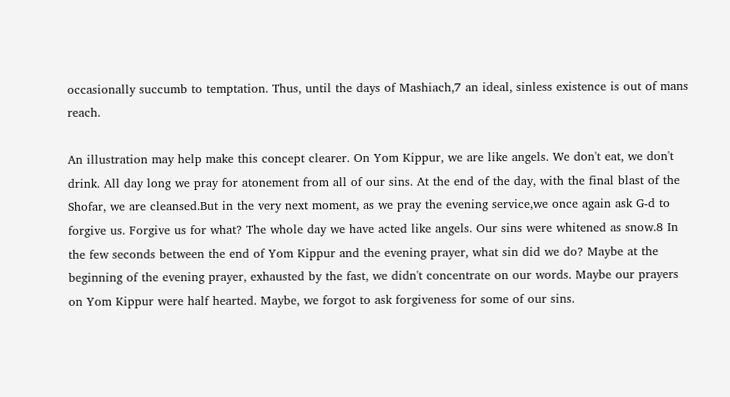occasionally succumb to temptation. Thus, until the days of Mashiach,7 an ideal, sinless existence is out of mans reach.

An illustration may help make this concept clearer. On Yom Kippur, we are like angels. We don't eat, we don't drink. All day long we pray for atonement from all of our sins. At the end of the day, with the final blast of the Shofar, we are cleansed.But in the very next moment, as we pray the evening service,we once again ask G-d to forgive us. Forgive us for what? The whole day we have acted like angels. Our sins were whitened as snow.8 In the few seconds between the end of Yom Kippur and the evening prayer, what sin did we do? Maybe at the beginning of the evening prayer, exhausted by the fast, we didn't concentrate on our words. Maybe our prayers on Yom Kippur were half hearted. Maybe, we forgot to ask forgiveness for some of our sins.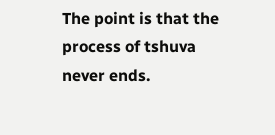The point is that the process of tshuva never ends.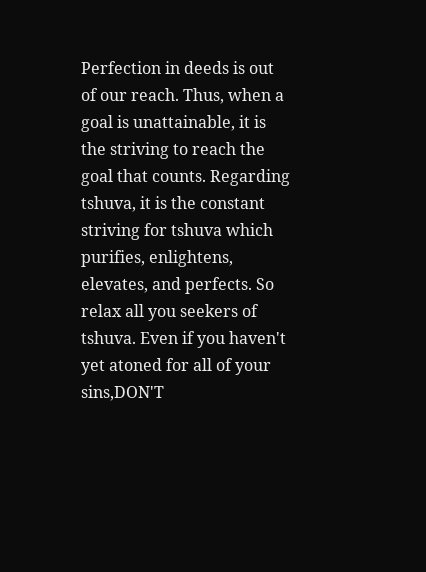Perfection in deeds is out of our reach. Thus, when a goal is unattainable, it is the striving to reach the goal that counts. Regarding tshuva, it is the constant striving for tshuva which purifies, enlightens, elevates, and perfects. So relax all you seekers of tshuva. Even if you haven't yet atoned for all of your sins,DON'T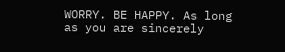WORRY. BE HAPPY. As long as you are sincerely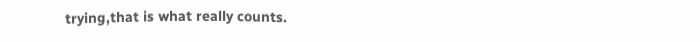trying,that is what really counts.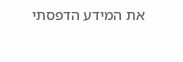את המידע הדפסתי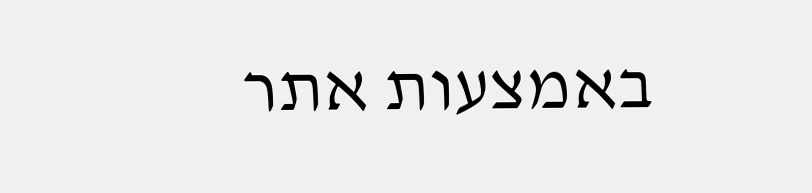באמצעות אתר